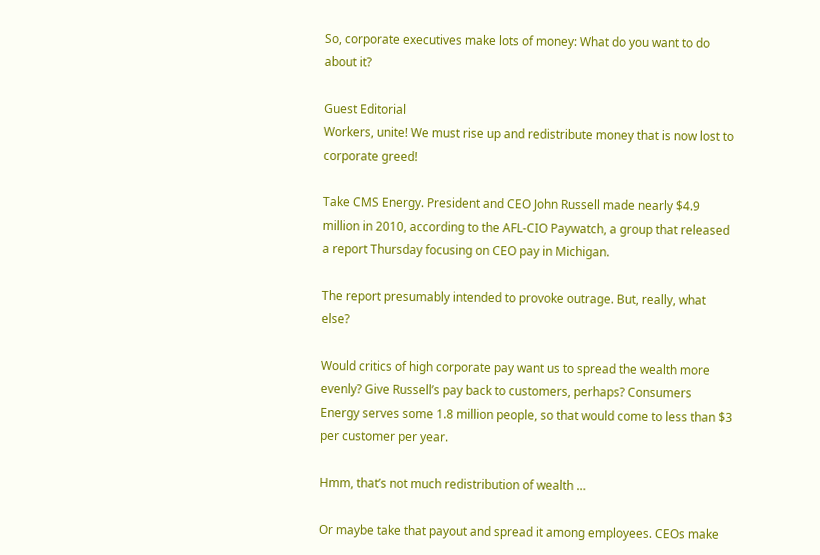So, corporate executives make lots of money: What do you want to do about it?

Guest Editorial
Workers, unite! We must rise up and redistribute money that is now lost to corporate greed!

Take CMS Energy. President and CEO John Russell made nearly $4.9 million in 2010, according to the AFL-CIO Paywatch, a group that released a report Thursday focusing on CEO pay in Michigan.

The report presumably intended to provoke outrage. But, really, what else?

Would critics of high corporate pay want us to spread the wealth more evenly? Give Russell’s pay back to customers, perhaps? Consumers Energy serves some 1.8 million people, so that would come to less than $3 per customer per year.

Hmm, that’s not much redistribution of wealth …

Or maybe take that payout and spread it among employees. CEOs make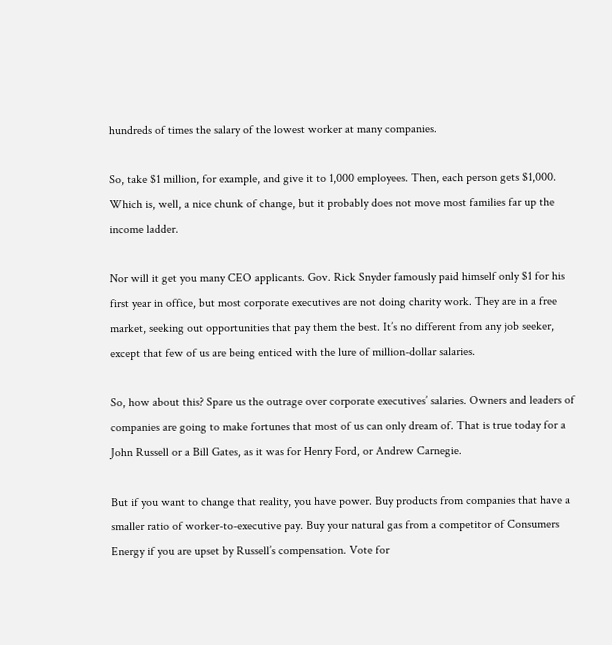hundreds of times the salary of the lowest worker at many companies.

So, take $1 million, for example, and give it to 1,000 employees. Then, each person gets $1,000. Which is, well, a nice chunk of change, but it probably does not move most families far up the income ladder.

Nor will it get you many CEO applicants. Gov. Rick Snyder famously paid himself only $1 for his first year in office, but most corporate executives are not doing charity work. They are in a free market, seeking out opportunities that pay them the best. It’s no different from any job seeker, except that few of us are being enticed with the lure of million-dollar salaries.

So, how about this? Spare us the outrage over corporate executives’ salaries. Owners and leaders of companies are going to make fortunes that most of us can only dream of. That is true today for a John Russell or a Bill Gates, as it was for Henry Ford, or Andrew Carnegie.

But if you want to change that reality, you have power. Buy products from companies that have a smaller ratio of worker-to-executive pay. Buy your natural gas from a competitor of Consumers Energy if you are upset by Russell’s compensation. Vote for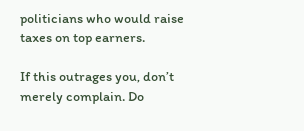politicians who would raise taxes on top earners.

If this outrages you, don’t merely complain. Do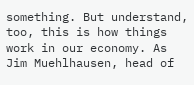something. But understand, too, this is how things work in our economy. As Jim Muehlhausen, head of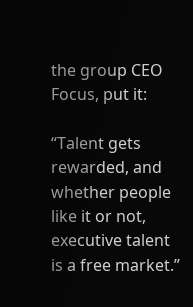the group CEO Focus, put it:

“Talent gets rewarded, and whether people like it or not, executive talent is a free market.”